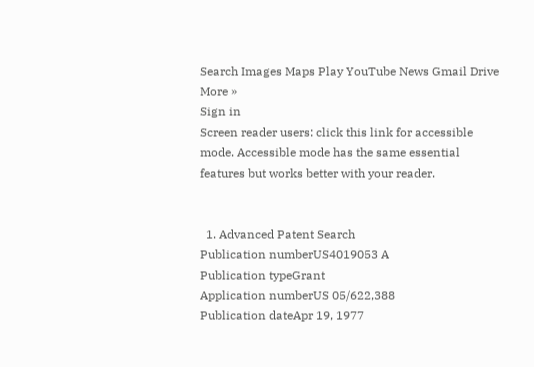Search Images Maps Play YouTube News Gmail Drive More »
Sign in
Screen reader users: click this link for accessible mode. Accessible mode has the same essential features but works better with your reader.


  1. Advanced Patent Search
Publication numberUS4019053 A
Publication typeGrant
Application numberUS 05/622,388
Publication dateApr 19, 1977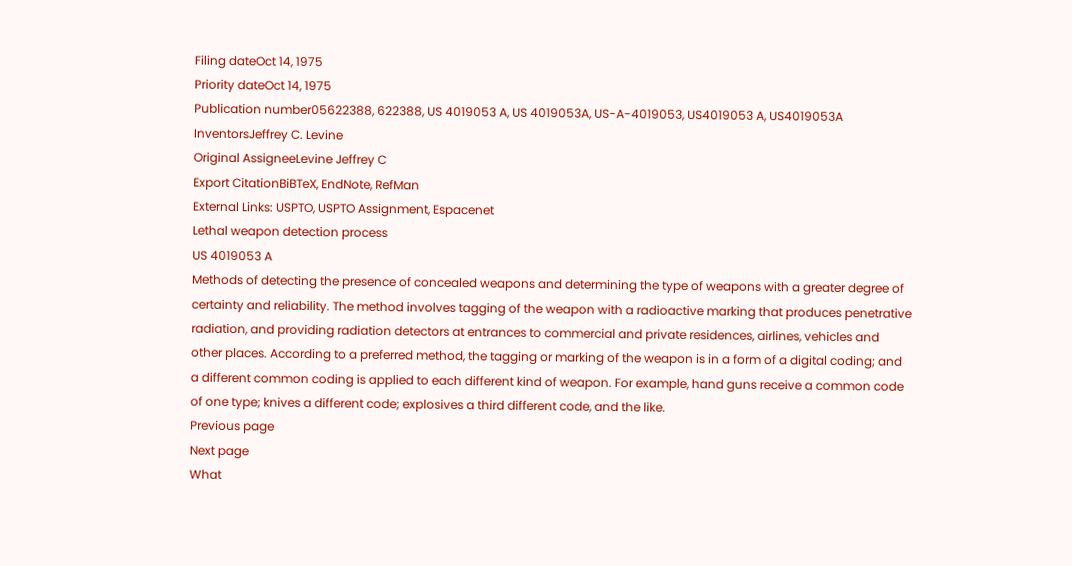Filing dateOct 14, 1975
Priority dateOct 14, 1975
Publication number05622388, 622388, US 4019053 A, US 4019053A, US-A-4019053, US4019053 A, US4019053A
InventorsJeffrey C. Levine
Original AssigneeLevine Jeffrey C
Export CitationBiBTeX, EndNote, RefMan
External Links: USPTO, USPTO Assignment, Espacenet
Lethal weapon detection process
US 4019053 A
Methods of detecting the presence of concealed weapons and determining the type of weapons with a greater degree of certainty and reliability. The method involves tagging of the weapon with a radioactive marking that produces penetrative radiation, and providing radiation detectors at entrances to commercial and private residences, airlines, vehicles and other places. According to a preferred method, the tagging or marking of the weapon is in a form of a digital coding; and a different common coding is applied to each different kind of weapon. For example, hand guns receive a common code of one type; knives a different code; explosives a third different code, and the like.
Previous page
Next page
What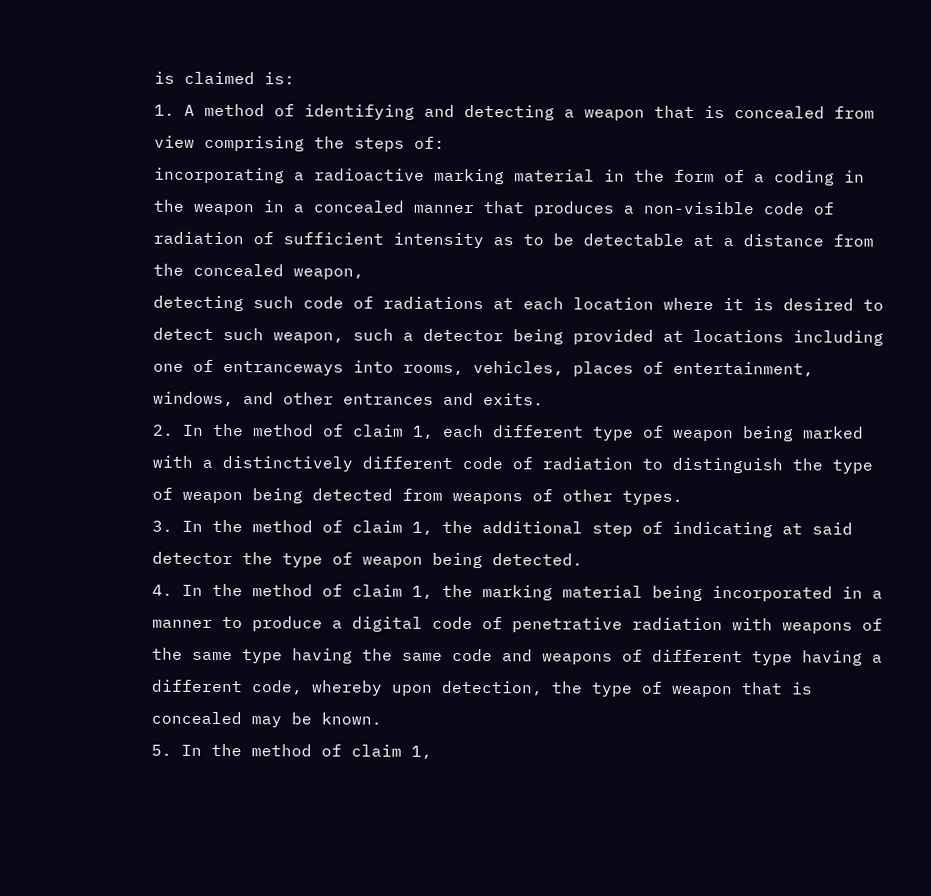is claimed is:
1. A method of identifying and detecting a weapon that is concealed from view comprising the steps of:
incorporating a radioactive marking material in the form of a coding in the weapon in a concealed manner that produces a non-visible code of radiation of sufficient intensity as to be detectable at a distance from the concealed weapon,
detecting such code of radiations at each location where it is desired to detect such weapon, such a detector being provided at locations including one of entranceways into rooms, vehicles, places of entertainment, windows, and other entrances and exits.
2. In the method of claim 1, each different type of weapon being marked with a distinctively different code of radiation to distinguish the type of weapon being detected from weapons of other types.
3. In the method of claim 1, the additional step of indicating at said detector the type of weapon being detected.
4. In the method of claim 1, the marking material being incorporated in a manner to produce a digital code of penetrative radiation with weapons of the same type having the same code and weapons of different type having a different code, whereby upon detection, the type of weapon that is concealed may be known.
5. In the method of claim 1,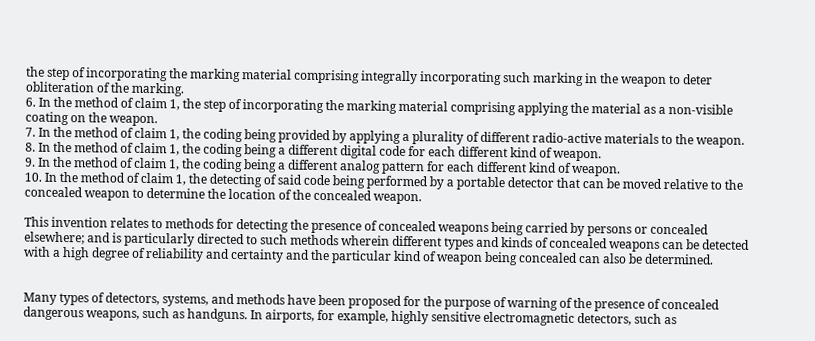the step of incorporating the marking material comprising integrally incorporating such marking in the weapon to deter obliteration of the marking.
6. In the method of claim 1, the step of incorporating the marking material comprising applying the material as a non-visible coating on the weapon.
7. In the method of claim 1, the coding being provided by applying a plurality of different radio-active materials to the weapon.
8. In the method of claim 1, the coding being a different digital code for each different kind of weapon.
9. In the method of claim 1, the coding being a different analog pattern for each different kind of weapon.
10. In the method of claim 1, the detecting of said code being performed by a portable detector that can be moved relative to the concealed weapon to determine the location of the concealed weapon.

This invention relates to methods for detecting the presence of concealed weapons being carried by persons or concealed elsewhere; and is particularly directed to such methods wherein different types and kinds of concealed weapons can be detected with a high degree of reliability and certainty and the particular kind of weapon being concealed can also be determined.


Many types of detectors, systems, and methods have been proposed for the purpose of warning of the presence of concealed dangerous weapons, such as handguns. In airports, for example, highly sensitive electromagnetic detectors, such as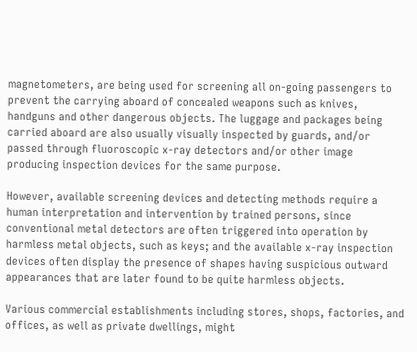magnetometers, are being used for screening all on-going passengers to prevent the carrying aboard of concealed weapons such as knives, handguns and other dangerous objects. The luggage and packages being carried aboard are also usually visually inspected by guards, and/or passed through fluoroscopic x-ray detectors and/or other image producing inspection devices for the same purpose.

However, available screening devices and detecting methods require a human interpretation and intervention by trained persons, since conventional metal detectors are often triggered into operation by harmless metal objects, such as keys; and the available x-ray inspection devices often display the presence of shapes having suspicious outward appearances that are later found to be quite harmless objects.

Various commercial establishments including stores, shops, factories, and offices, as well as private dwellings, might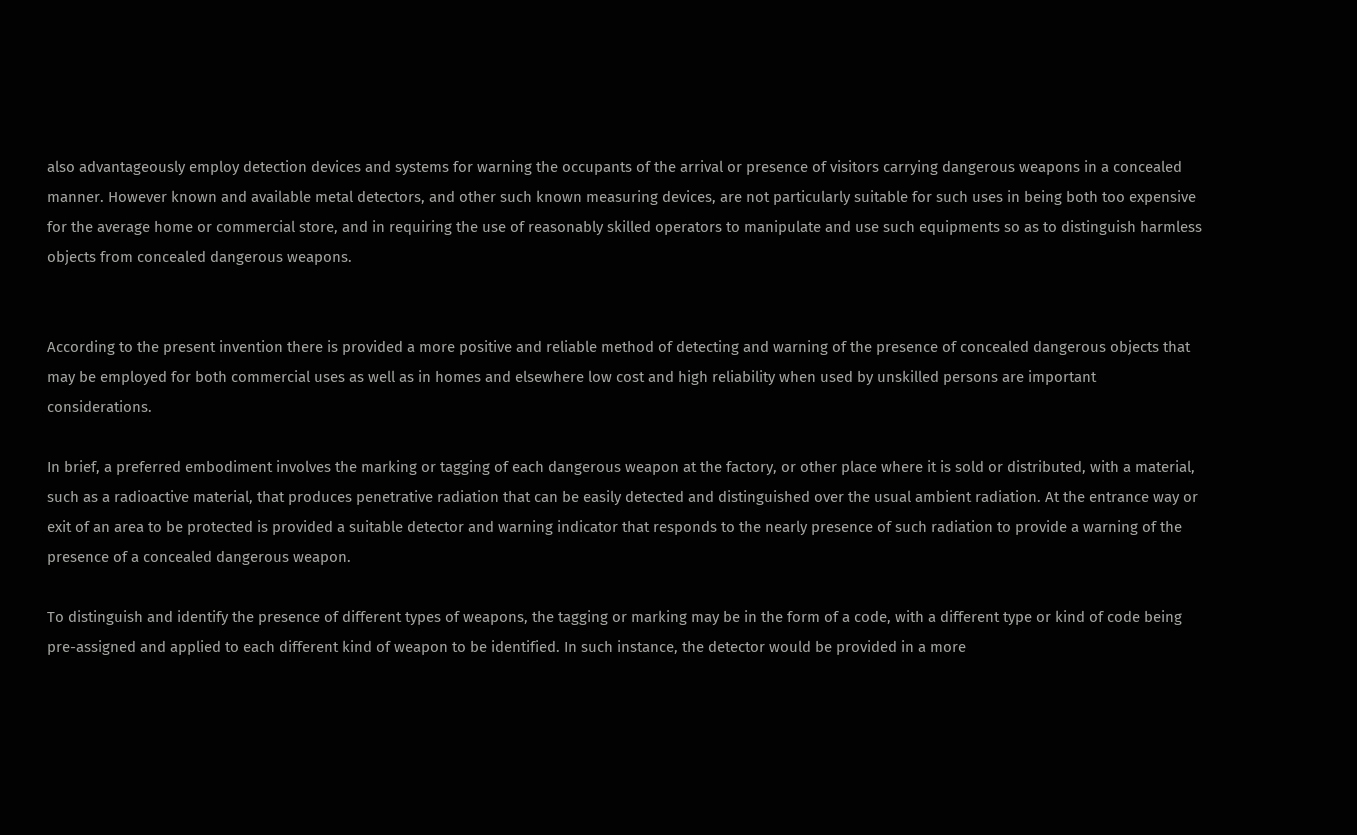also advantageously employ detection devices and systems for warning the occupants of the arrival or presence of visitors carrying dangerous weapons in a concealed manner. However known and available metal detectors, and other such known measuring devices, are not particularly suitable for such uses in being both too expensive for the average home or commercial store, and in requiring the use of reasonably skilled operators to manipulate and use such equipments so as to distinguish harmless objects from concealed dangerous weapons.


According to the present invention there is provided a more positive and reliable method of detecting and warning of the presence of concealed dangerous objects that may be employed for both commercial uses as well as in homes and elsewhere low cost and high reliability when used by unskilled persons are important considerations.

In brief, a preferred embodiment involves the marking or tagging of each dangerous weapon at the factory, or other place where it is sold or distributed, with a material, such as a radioactive material, that produces penetrative radiation that can be easily detected and distinguished over the usual ambient radiation. At the entrance way or exit of an area to be protected is provided a suitable detector and warning indicator that responds to the nearly presence of such radiation to provide a warning of the presence of a concealed dangerous weapon.

To distinguish and identify the presence of different types of weapons, the tagging or marking may be in the form of a code, with a different type or kind of code being pre-assigned and applied to each different kind of weapon to be identified. In such instance, the detector would be provided in a more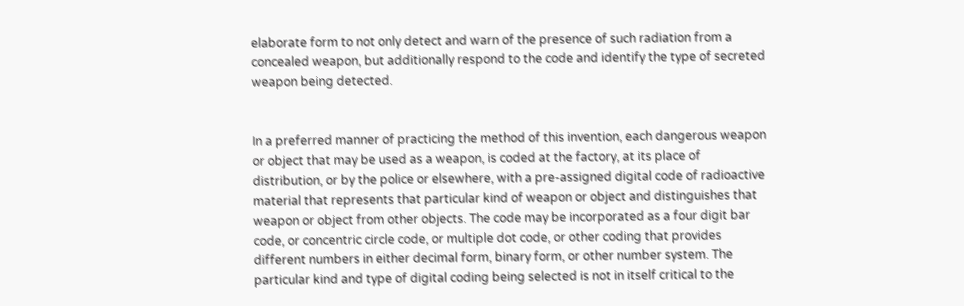elaborate form to not only detect and warn of the presence of such radiation from a concealed weapon, but additionally respond to the code and identify the type of secreted weapon being detected.


In a preferred manner of practicing the method of this invention, each dangerous weapon or object that may be used as a weapon, is coded at the factory, at its place of distribution, or by the police or elsewhere, with a pre-assigned digital code of radioactive material that represents that particular kind of weapon or object and distinguishes that weapon or object from other objects. The code may be incorporated as a four digit bar code, or concentric circle code, or multiple dot code, or other coding that provides different numbers in either decimal form, binary form, or other number system. The particular kind and type of digital coding being selected is not in itself critical to the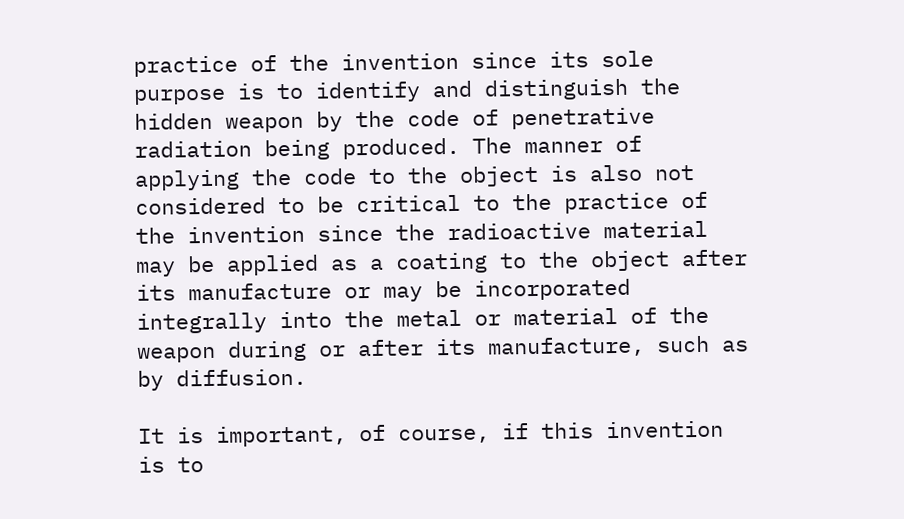practice of the invention since its sole purpose is to identify and distinguish the hidden weapon by the code of penetrative radiation being produced. The manner of applying the code to the object is also not considered to be critical to the practice of the invention since the radioactive material may be applied as a coating to the object after its manufacture or may be incorporated integrally into the metal or material of the weapon during or after its manufacture, such as by diffusion.

It is important, of course, if this invention is to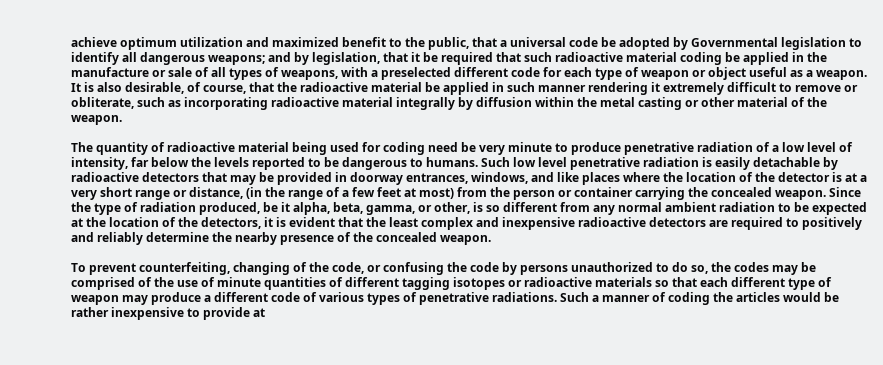achieve optimum utilization and maximized benefit to the public, that a universal code be adopted by Governmental legislation to identify all dangerous weapons; and by legislation, that it be required that such radioactive material coding be applied in the manufacture or sale of all types of weapons, with a preselected different code for each type of weapon or object useful as a weapon. It is also desirable, of course, that the radioactive material be applied in such manner rendering it extremely difficult to remove or obliterate, such as incorporating radioactive material integrally by diffusion within the metal casting or other material of the weapon.

The quantity of radioactive material being used for coding need be very minute to produce penetrative radiation of a low level of intensity, far below the levels reported to be dangerous to humans. Such low level penetrative radiation is easily detachable by radioactive detectors that may be provided in doorway entrances, windows, and like places where the location of the detector is at a very short range or distance, (in the range of a few feet at most) from the person or container carrying the concealed weapon. Since the type of radiation produced, be it alpha, beta, gamma, or other, is so different from any normal ambient radiation to be expected at the location of the detectors, it is evident that the least complex and inexpensive radioactive detectors are required to positively and reliably determine the nearby presence of the concealed weapon.

To prevent counterfeiting, changing of the code, or confusing the code by persons unauthorized to do so, the codes may be comprised of the use of minute quantities of different tagging isotopes or radioactive materials so that each different type of weapon may produce a different code of various types of penetrative radiations. Such a manner of coding the articles would be rather inexpensive to provide at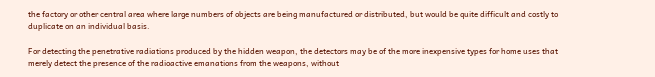the factory or other central area where large numbers of objects are being manufactured or distributed, but would be quite difficult and costly to duplicate on an individual basis.

For detecting the penetrative radiations produced by the hidden weapon, the detectors may be of the more inexpensive types for home uses that merely detect the presence of the radioactive emanations from the weapons, without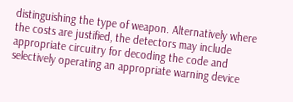distinguishing the type of weapon. Alternatively where the costs are justified, the detectors may include appropriate circuitry for decoding the code and selectively operating an appropriate warning device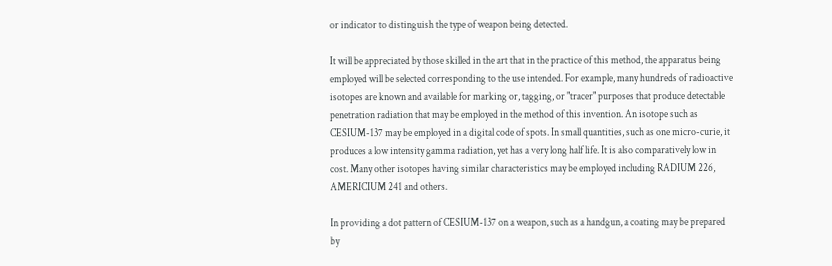or indicator to distinguish the type of weapon being detected.

It will be appreciated by those skilled in the art that in the practice of this method, the apparatus being employed will be selected corresponding to the use intended. For example, many hundreds of radioactive isotopes are known and available for marking or, tagging, or "tracer" purposes that produce detectable penetration radiation that may be employed in the method of this invention. An isotope such as CESIUM-137 may be employed in a digital code of spots. In small quantities, such as one micro-curie, it produces a low intensity gamma radiation, yet has a very long half life. It is also comparatively low in cost. Many other isotopes having similar characteristics may be employed including RADIUM 226, AMERICIUM 241 and others.

In providing a dot pattern of CESIUM-137 on a weapon, such as a handgun, a coating may be prepared by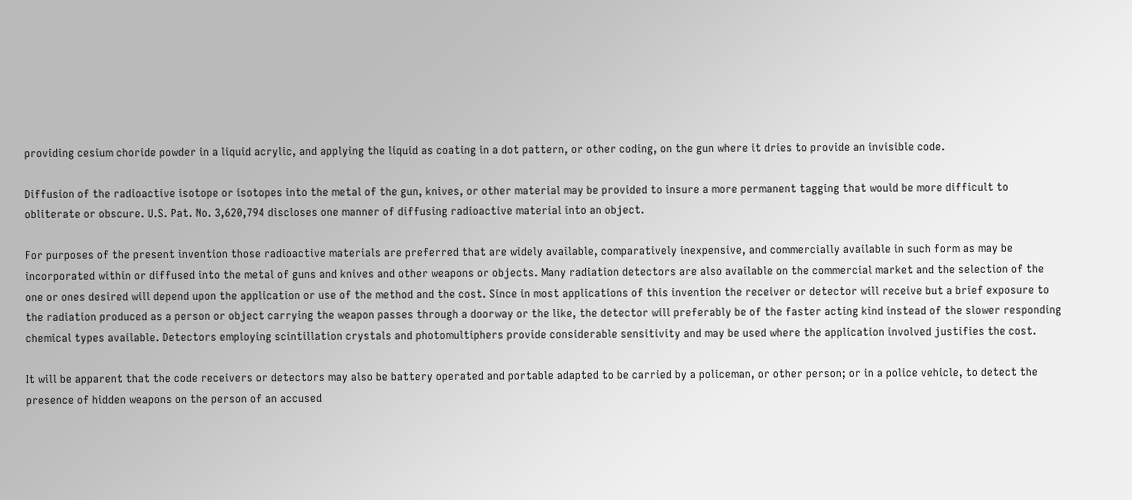providing cesium choride powder in a liquid acrylic, and applying the liquid as coating in a dot pattern, or other coding, on the gun where it dries to provide an invisible code.

Diffusion of the radioactive isotope or isotopes into the metal of the gun, knives, or other material may be provided to insure a more permanent tagging that would be more difficult to obliterate or obscure. U.S. Pat. No. 3,620,794 discloses one manner of diffusing radioactive material into an object.

For purposes of the present invention those radioactive materials are preferred that are widely available, comparatively inexpensive, and commercially available in such form as may be incorporated within or diffused into the metal of guns and knives and other weapons or objects. Many radiation detectors are also available on the commercial market and the selection of the one or ones desired will depend upon the application or use of the method and the cost. Since in most applications of this invention the receiver or detector will receive but a brief exposure to the radiation produced as a person or object carrying the weapon passes through a doorway or the like, the detector will preferably be of the faster acting kind instead of the slower responding chemical types available. Detectors employing scintillation crystals and photomultiphers provide considerable sensitivity and may be used where the application involved justifies the cost.

It will be apparent that the code receivers or detectors may also be battery operated and portable adapted to be carried by a policeman, or other person; or in a police vehicle, to detect the presence of hidden weapons on the person of an accused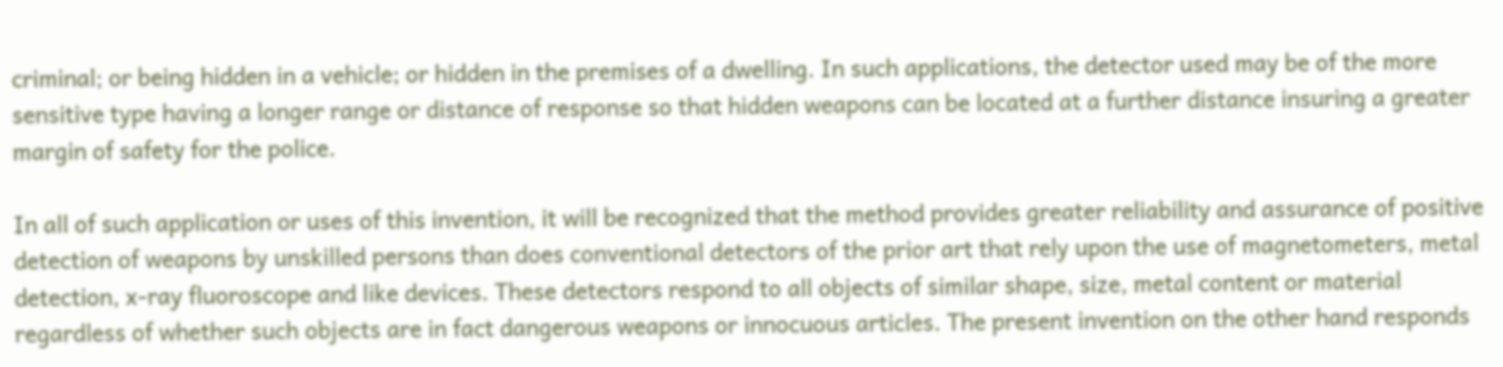criminal; or being hidden in a vehicle; or hidden in the premises of a dwelling. In such applications, the detector used may be of the more sensitive type having a longer range or distance of response so that hidden weapons can be located at a further distance insuring a greater margin of safety for the police.

In all of such application or uses of this invention, it will be recognized that the method provides greater reliability and assurance of positive detection of weapons by unskilled persons than does conventional detectors of the prior art that rely upon the use of magnetometers, metal detection, x-ray fluoroscope and like devices. These detectors respond to all objects of similar shape, size, metal content or material regardless of whether such objects are in fact dangerous weapons or innocuous articles. The present invention on the other hand responds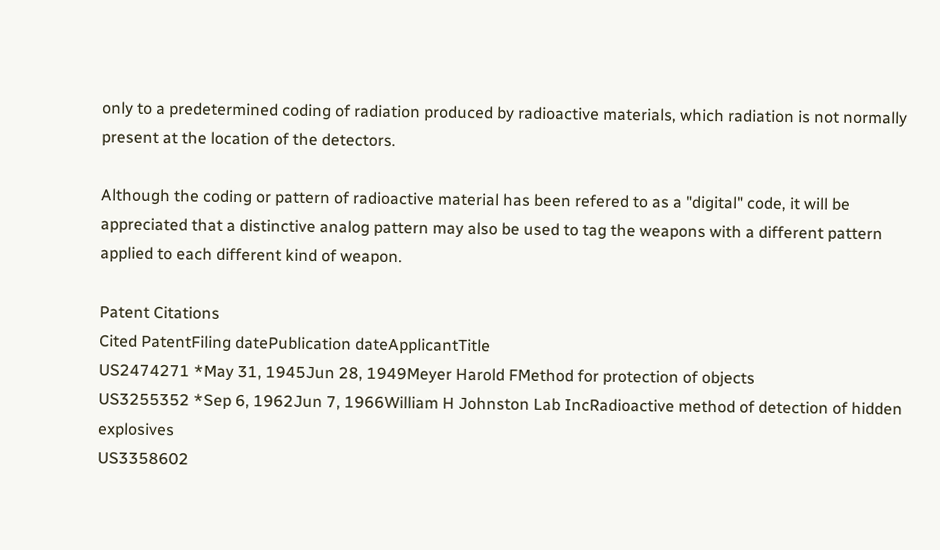only to a predetermined coding of radiation produced by radioactive materials, which radiation is not normally present at the location of the detectors.

Although the coding or pattern of radioactive material has been refered to as a "digital" code, it will be appreciated that a distinctive analog pattern may also be used to tag the weapons with a different pattern applied to each different kind of weapon.

Patent Citations
Cited PatentFiling datePublication dateApplicantTitle
US2474271 *May 31, 1945Jun 28, 1949Meyer Harold FMethod for protection of objects
US3255352 *Sep 6, 1962Jun 7, 1966William H Johnston Lab IncRadioactive method of detection of hidden explosives
US3358602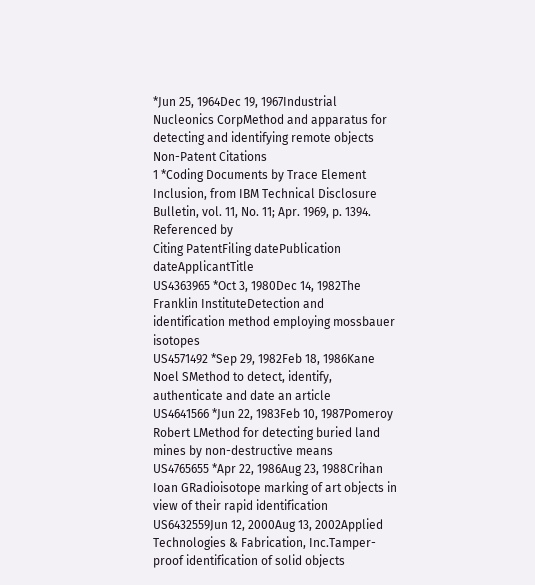*Jun 25, 1964Dec 19, 1967Industrial Nucleonics CorpMethod and apparatus for detecting and identifying remote objects
Non-Patent Citations
1 *Coding Documents by Trace Element Inclusion, from IBM Technical Disclosure Bulletin, vol. 11, No. 11; Apr. 1969, p. 1394.
Referenced by
Citing PatentFiling datePublication dateApplicantTitle
US4363965 *Oct 3, 1980Dec 14, 1982The Franklin InstituteDetection and identification method employing mossbauer isotopes
US4571492 *Sep 29, 1982Feb 18, 1986Kane Noel SMethod to detect, identify, authenticate and date an article
US4641566 *Jun 22, 1983Feb 10, 1987Pomeroy Robert LMethod for detecting buried land mines by non-destructive means
US4765655 *Apr 22, 1986Aug 23, 1988Crihan Ioan GRadioisotope marking of art objects in view of their rapid identification
US6432559Jun 12, 2000Aug 13, 2002Applied Technologies & Fabrication, Inc.Tamper-proof identification of solid objects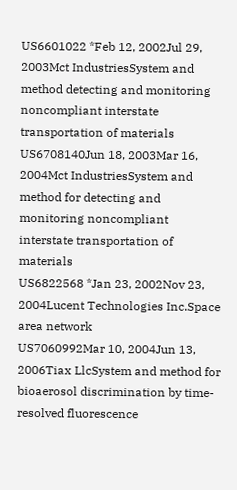US6601022 *Feb 12, 2002Jul 29, 2003Mct IndustriesSystem and method detecting and monitoring noncompliant interstate transportation of materials
US6708140Jun 18, 2003Mar 16, 2004Mct IndustriesSystem and method for detecting and monitoring noncompliant interstate transportation of materials
US6822568 *Jan 23, 2002Nov 23, 2004Lucent Technologies Inc.Space area network
US7060992Mar 10, 2004Jun 13, 2006Tiax LlcSystem and method for bioaerosol discrimination by time-resolved fluorescence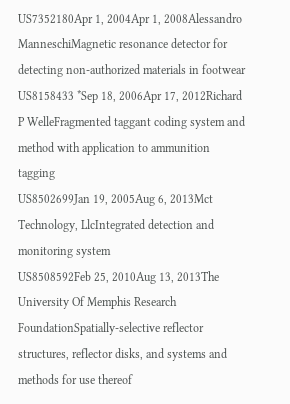US7352180Apr 1, 2004Apr 1, 2008Alessandro ManneschiMagnetic resonance detector for detecting non-authorized materials in footwear
US8158433 *Sep 18, 2006Apr 17, 2012Richard P WelleFragmented taggant coding system and method with application to ammunition tagging
US8502699Jan 19, 2005Aug 6, 2013Mct Technology, LlcIntegrated detection and monitoring system
US8508592Feb 25, 2010Aug 13, 2013The University Of Memphis Research FoundationSpatially-selective reflector structures, reflector disks, and systems and methods for use thereof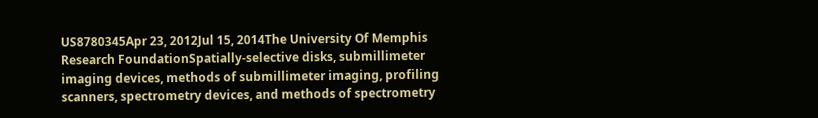US8780345Apr 23, 2012Jul 15, 2014The University Of Memphis Research FoundationSpatially-selective disks, submillimeter imaging devices, methods of submillimeter imaging, profiling scanners, spectrometry devices, and methods of spectrometry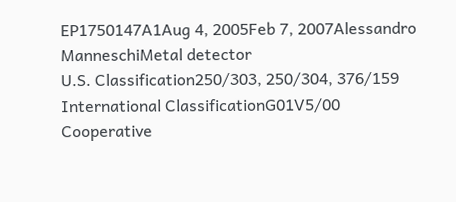EP1750147A1Aug 4, 2005Feb 7, 2007Alessandro ManneschiMetal detector
U.S. Classification250/303, 250/304, 376/159
International ClassificationG01V5/00
Cooperative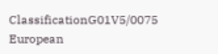ClassificationG01V5/0075
European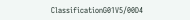ClassificationG01V5/00D4